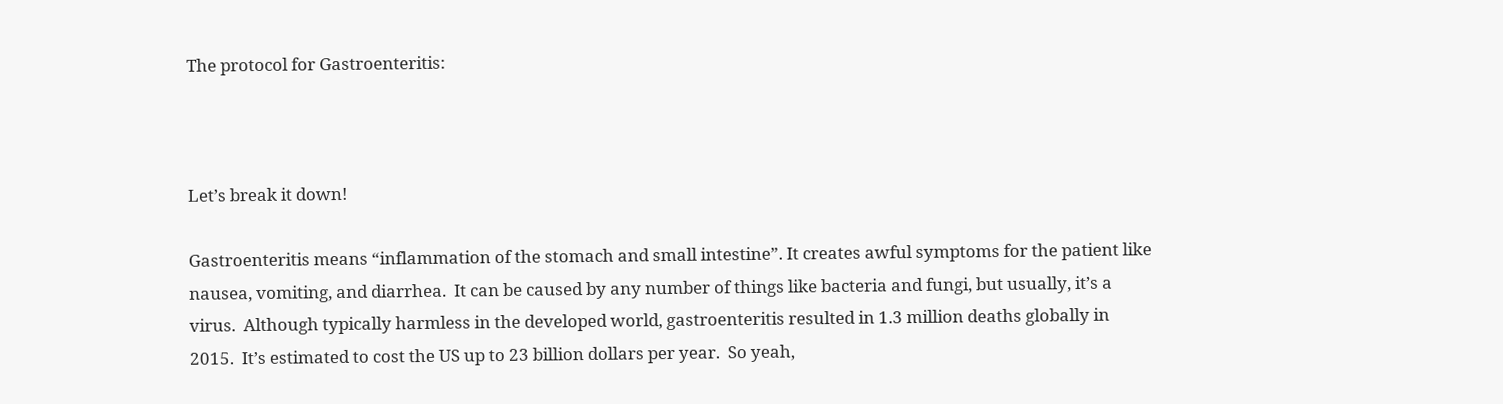The protocol for Gastroenteritis:



Let’s break it down!

Gastroenteritis means “inflammation of the stomach and small intestine”. It creates awful symptoms for the patient like nausea, vomiting, and diarrhea.  It can be caused by any number of things like bacteria and fungi, but usually, it’s a virus.  Although typically harmless in the developed world, gastroenteritis resulted in 1.3 million deaths globally in 2015.  It’s estimated to cost the US up to 23 billion dollars per year.  So yeah,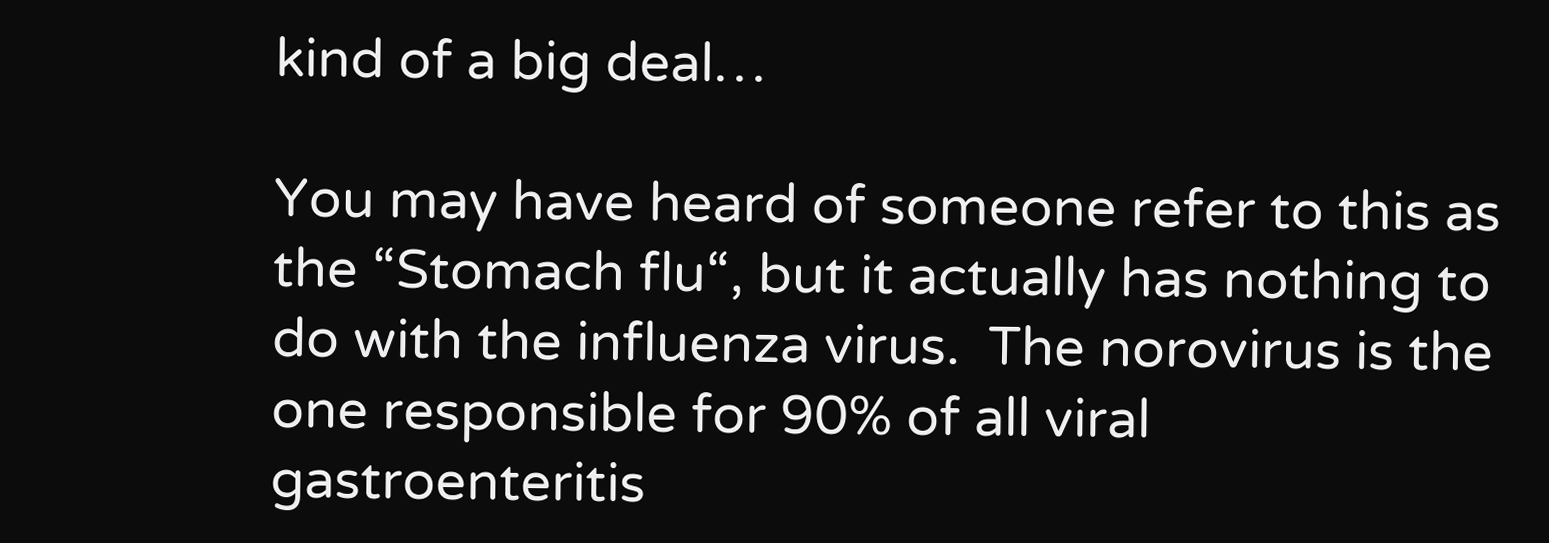kind of a big deal…

You may have heard of someone refer to this as the “Stomach flu“, but it actually has nothing to do with the influenza virus.  The norovirus is the one responsible for 90% of all viral gastroenteritis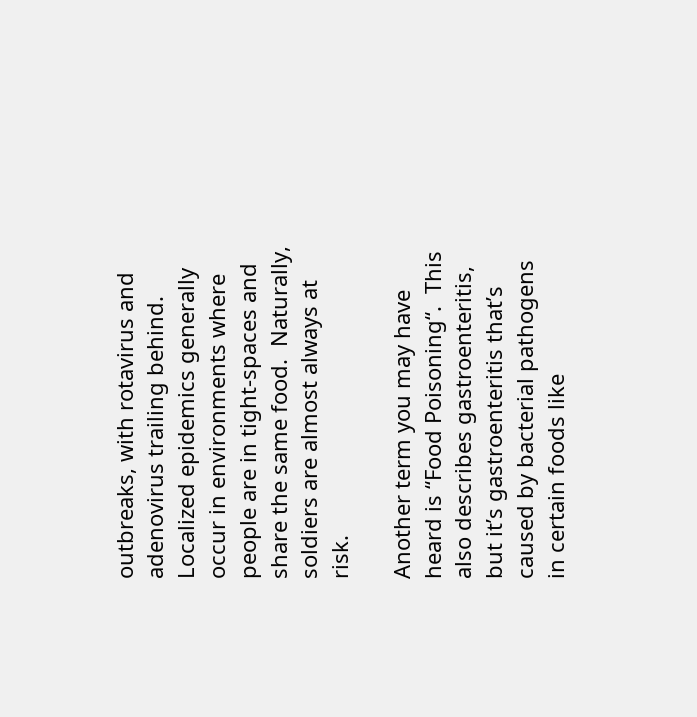outbreaks, with rotavirus and adenovirus trailing behind.  Localized epidemics generally occur in environments where people are in tight-spaces and share the same food.  Naturally, soldiers are almost always at risk.

Another term you may have heard is “Food Poisoning“.  This also describes gastroenteritis, but it’s gastroenteritis that’s caused by bacterial pathogens in certain foods like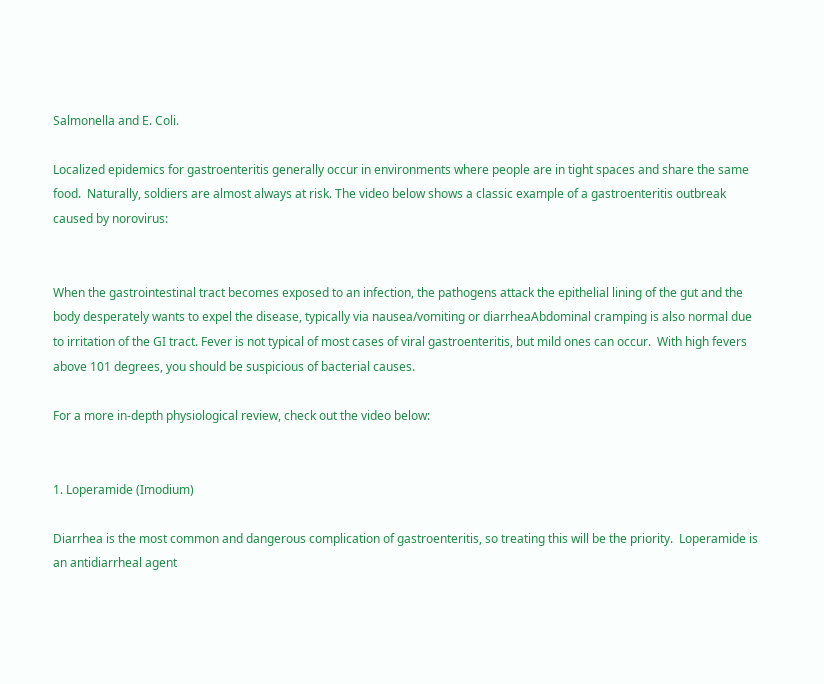Salmonella and E. Coli.

Localized epidemics for gastroenteritis generally occur in environments where people are in tight spaces and share the same food.  Naturally, soldiers are almost always at risk. The video below shows a classic example of a gastroenteritis outbreak caused by norovirus:


When the gastrointestinal tract becomes exposed to an infection, the pathogens attack the epithelial lining of the gut and the body desperately wants to expel the disease, typically via nausea/vomiting or diarrheaAbdominal cramping is also normal due to irritation of the GI tract. Fever is not typical of most cases of viral gastroenteritis, but mild ones can occur.  With high fevers above 101 degrees, you should be suspicious of bacterial causes.

For a more in-depth physiological review, check out the video below:


1. Loperamide (Imodium)

Diarrhea is the most common and dangerous complication of gastroenteritis, so treating this will be the priority.  Loperamide is an antidiarrheal agent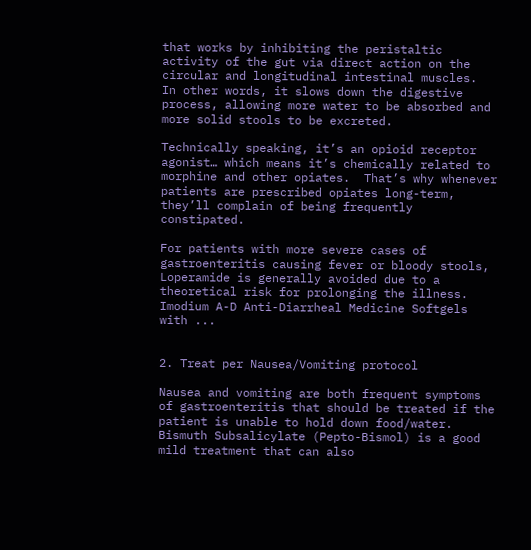that works by inhibiting the peristaltic activity of the gut via direct action on the circular and longitudinal intestinal muscles.  In other words, it slows down the digestive process, allowing more water to be absorbed and more solid stools to be excreted.

Technically speaking, it’s an opioid receptor agonist… which means it’s chemically related to morphine and other opiates.  That’s why whenever patients are prescribed opiates long-term, they’ll complain of being frequently constipated.

For patients with more severe cases of gastroenteritis causing fever or bloody stools, Loperamide is generally avoided due to a theoretical risk for prolonging the illness. Imodium A-D Anti-Diarrheal Medicine Softgels with ...


2. Treat per Nausea/Vomiting protocol

Nausea and vomiting are both frequent symptoms of gastroenteritis that should be treated if the patient is unable to hold down food/water.  Bismuth Subsalicylate (Pepto-Bismol) is a good mild treatment that can also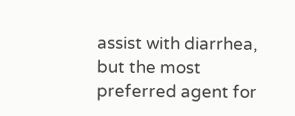assist with diarrhea, but the most preferred agent for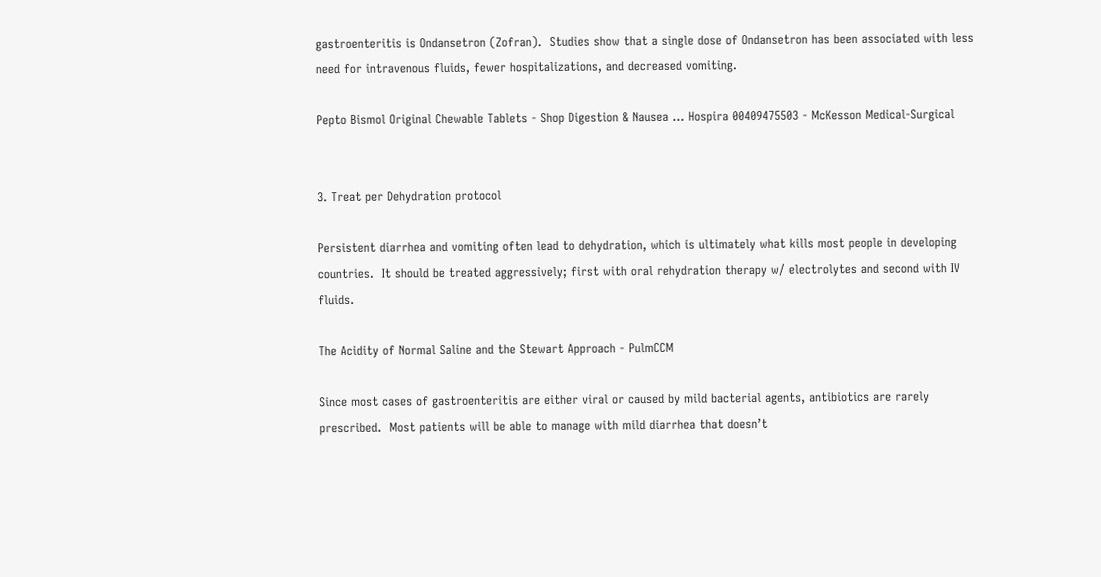gastroenteritis is Ondansetron (Zofran).  Studies show that a single dose of Ondansetron has been associated with less need for intravenous fluids, fewer hospitalizations, and decreased vomiting.

Pepto Bismol Original Chewable Tablets - Shop Digestion & Nausea ... Hospira 00409475503 - McKesson Medical-Surgical


3. Treat per Dehydration protocol

Persistent diarrhea and vomiting often lead to dehydration, which is ultimately what kills most people in developing countries.  It should be treated aggressively; first with oral rehydration therapy w/ electrolytes and second with IV fluids.

The Acidity of Normal Saline and the Stewart Approach - PulmCCM

Since most cases of gastroenteritis are either viral or caused by mild bacterial agents, antibiotics are rarely prescribed.  Most patients will be able to manage with mild diarrhea that doesn’t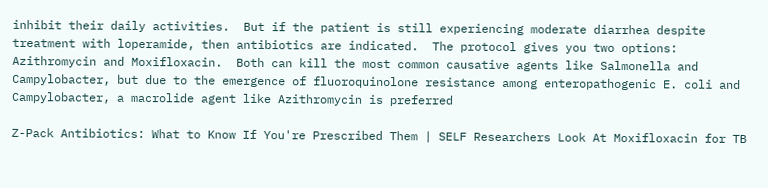inhibit their daily activities.  But if the patient is still experiencing moderate diarrhea despite treatment with loperamide, then antibiotics are indicated.  The protocol gives you two options: Azithromycin and Moxifloxacin.  Both can kill the most common causative agents like Salmonella and Campylobacter, but due to the emergence of fluoroquinolone resistance among enteropathogenic E. coli and Campylobacter, a macrolide agent like Azithromycin is preferred

Z-Pack Antibiotics: What to Know If You're Prescribed Them | SELF Researchers Look At Moxifloxacin for TB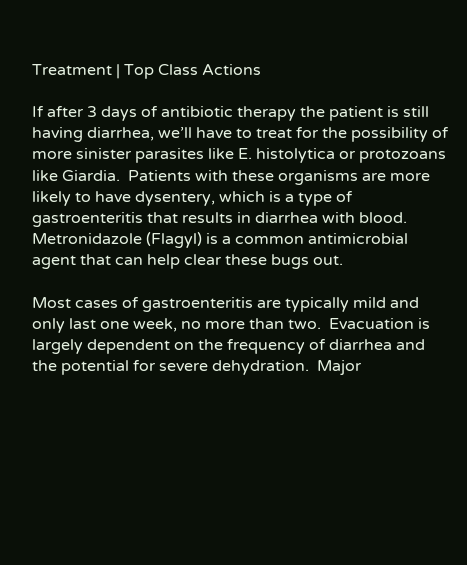Treatment | Top Class Actions

If after 3 days of antibiotic therapy the patient is still having diarrhea, we’ll have to treat for the possibility of more sinister parasites like E. histolytica or protozoans like Giardia.  Patients with these organisms are more likely to have dysentery, which is a type of gastroenteritis that results in diarrhea with blood.   Metronidazole (Flagyl) is a common antimicrobial agent that can help clear these bugs out.

Most cases of gastroenteritis are typically mild and only last one week, no more than two.  Evacuation is largely dependent on the frequency of diarrhea and the potential for severe dehydration.  Major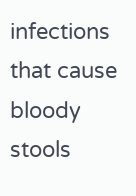infections that cause bloody stools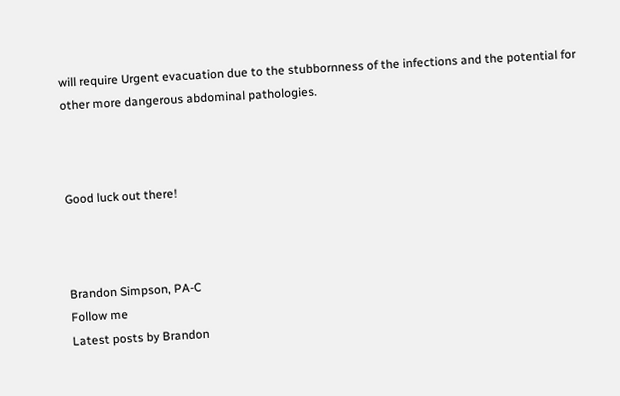will require Urgent evacuation due to the stubbornness of the infections and the potential for other more dangerous abdominal pathologies.



Good luck out there!



Brandon Simpson, PA-C
Follow me
Latest posts by Brandon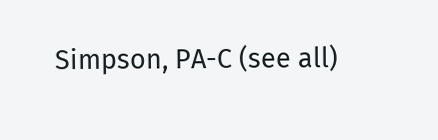Simpson, PA-C (see all)